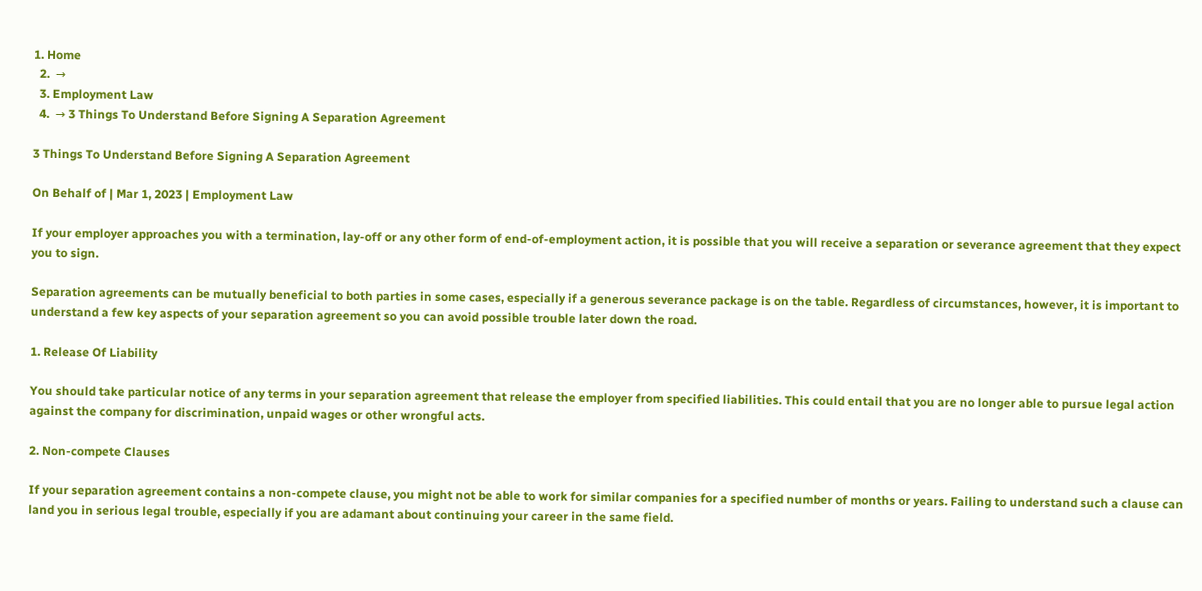1. Home
  2.  →
  3. Employment Law
  4.  → 3 Things To Understand Before Signing A Separation Agreement

3 Things To Understand Before Signing A Separation Agreement

On Behalf of | Mar 1, 2023 | Employment Law

If your employer approaches you with a termination, lay-off or any other form of end-of-employment action, it is possible that you will receive a separation or severance agreement that they expect you to sign.

Separation agreements can be mutually beneficial to both parties in some cases, especially if a generous severance package is on the table. Regardless of circumstances, however, it is important to understand a few key aspects of your separation agreement so you can avoid possible trouble later down the road.

1. Release Of Liability

You should take particular notice of any terms in your separation agreement that release the employer from specified liabilities. This could entail that you are no longer able to pursue legal action against the company for discrimination, unpaid wages or other wrongful acts.

2. Non-compete Clauses

If your separation agreement contains a non-compete clause, you might not be able to work for similar companies for a specified number of months or years. Failing to understand such a clause can land you in serious legal trouble, especially if you are adamant about continuing your career in the same field.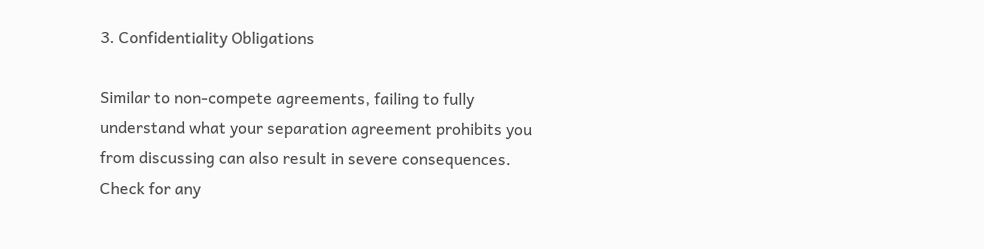3. Confidentiality Obligations

Similar to non-compete agreements, failing to fully understand what your separation agreement prohibits you from discussing can also result in severe consequences. Check for any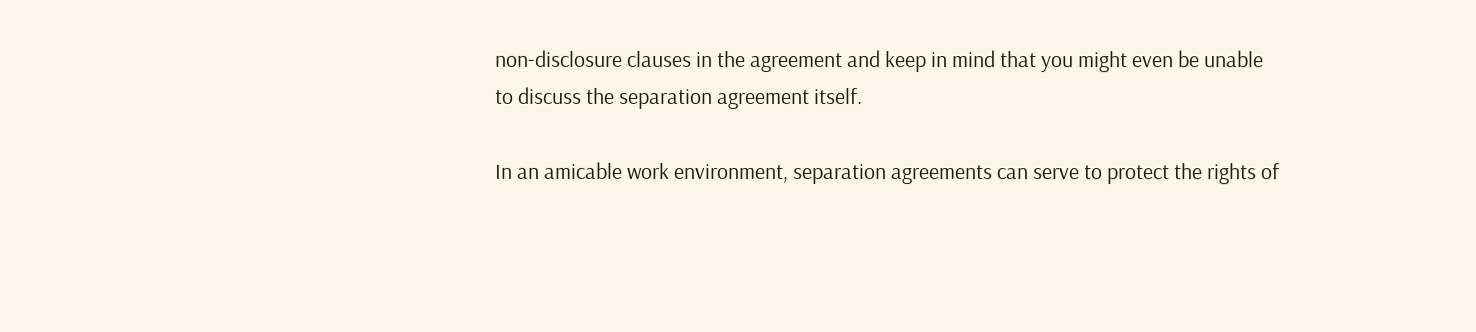non-disclosure clauses in the agreement and keep in mind that you might even be unable to discuss the separation agreement itself.

In an amicable work environment, separation agreements can serve to protect the rights of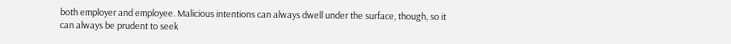both employer and employee. Malicious intentions can always dwell under the surface, though, so it can always be prudent to seek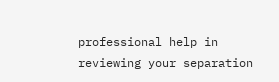professional help in reviewing your separation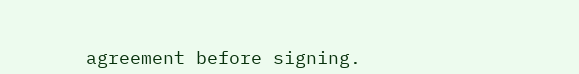agreement before signing.